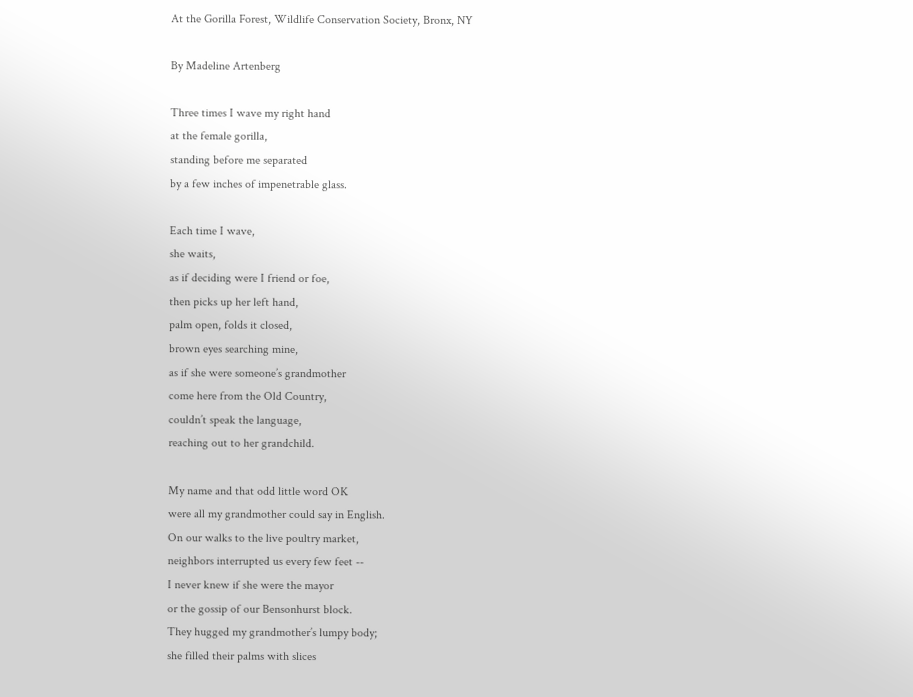At the Gorilla Forest, Wildlife Conservation Society, Bronx, NY

By Madeline Artenberg

Three times I wave my right hand
at the female gorilla,
standing before me separated
by a few inches of impenetrable glass.

Each time I wave,
she waits,
as if deciding were I friend or foe,
then picks up her left hand,
palm open, folds it closed,
brown eyes searching mine,
as if she were someone’s grandmother
come here from the Old Country,
couldn’t speak the language,
reaching out to her grandchild.

My name and that odd little word OK
were all my grandmother could say in English.
On our walks to the live poultry market,
neighbors interrupted us every few feet --
I never knew if she were the mayor
or the gossip of our Bensonhurst block.
They hugged my grandmother’s lumpy body;
she filled their palms with slices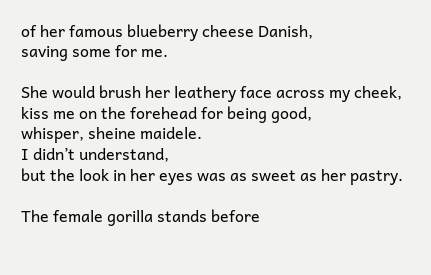of her famous blueberry cheese Danish,
saving some for me.

She would brush her leathery face across my cheek,
kiss me on the forehead for being good,
whisper, sheine maidele.
I didn’t understand,
but the look in her eyes was as sweet as her pastry.

The female gorilla stands before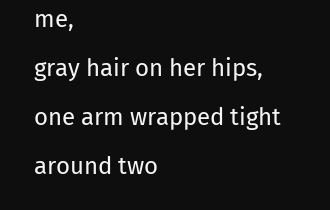me,
gray hair on her hips,
one arm wrapped tight around two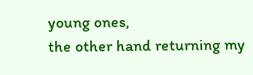young ones,
the other hand returning my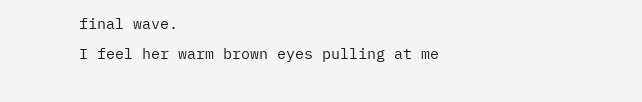final wave.
I feel her warm brown eyes pulling at me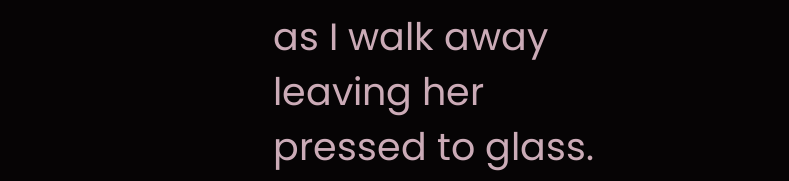as I walk away leaving her
pressed to glass.